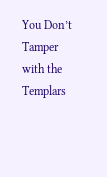You Don’t Tamper with the Templars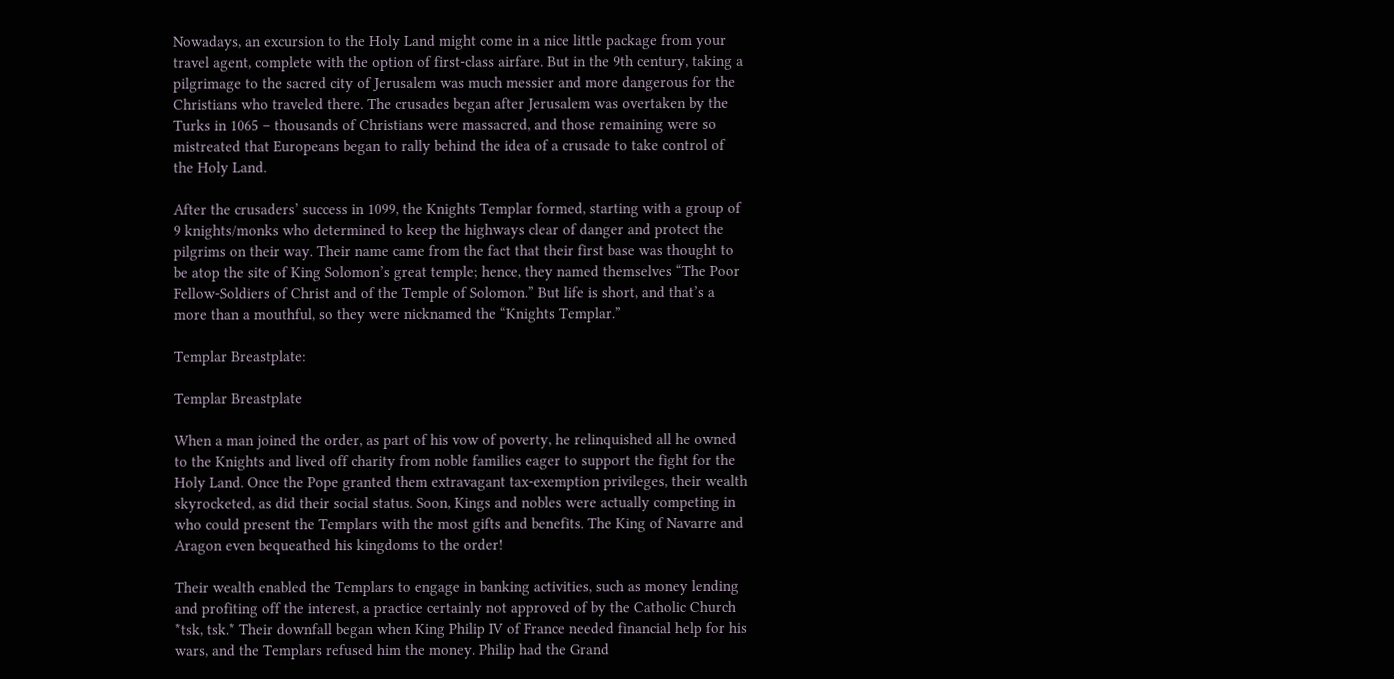Nowadays, an excursion to the Holy Land might come in a nice little package from your travel agent, complete with the option of first-class airfare. But in the 9th century, taking a pilgrimage to the sacred city of Jerusalem was much messier and more dangerous for the Christians who traveled there. The crusades began after Jerusalem was overtaken by the Turks in 1065 – thousands of Christians were massacred, and those remaining were so mistreated that Europeans began to rally behind the idea of a crusade to take control of the Holy Land.

After the crusaders’ success in 1099, the Knights Templar formed, starting with a group of 9 knights/monks who determined to keep the highways clear of danger and protect the pilgrims on their way. Their name came from the fact that their first base was thought to be atop the site of King Solomon’s great temple; hence, they named themselves “The Poor Fellow-Soldiers of Christ and of the Temple of Solomon.” But life is short, and that’s a more than a mouthful, so they were nicknamed the “Knights Templar.”

Templar Breastplate:

Templar Breastplate

When a man joined the order, as part of his vow of poverty, he relinquished all he owned to the Knights and lived off charity from noble families eager to support the fight for the Holy Land. Once the Pope granted them extravagant tax-exemption privileges, their wealth skyrocketed, as did their social status. Soon, Kings and nobles were actually competing in who could present the Templars with the most gifts and benefits. The King of Navarre and Aragon even bequeathed his kingdoms to the order!

Their wealth enabled the Templars to engage in banking activities, such as money lending and profiting off the interest, a practice certainly not approved of by the Catholic Church *tsk, tsk.* Their downfall began when King Philip IV of France needed financial help for his wars, and the Templars refused him the money. Philip had the Grand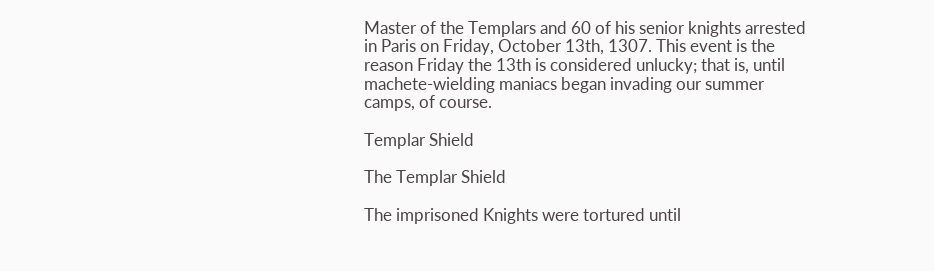Master of the Templars and 60 of his senior knights arrested in Paris on Friday, October 13th, 1307. This event is the reason Friday the 13th is considered unlucky; that is, until machete-wielding maniacs began invading our summer camps, of course.

Templar Shield

The Templar Shield

The imprisoned Knights were tortured until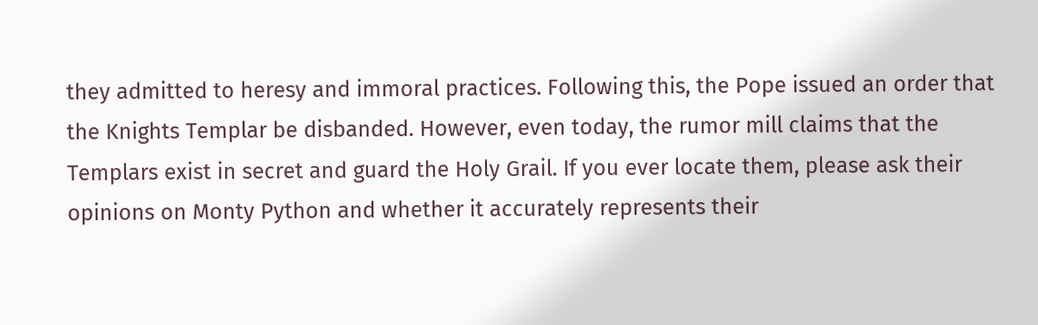they admitted to heresy and immoral practices. Following this, the Pope issued an order that the Knights Templar be disbanded. However, even today, the rumor mill claims that the Templars exist in secret and guard the Holy Grail. If you ever locate them, please ask their opinions on Monty Python and whether it accurately represents their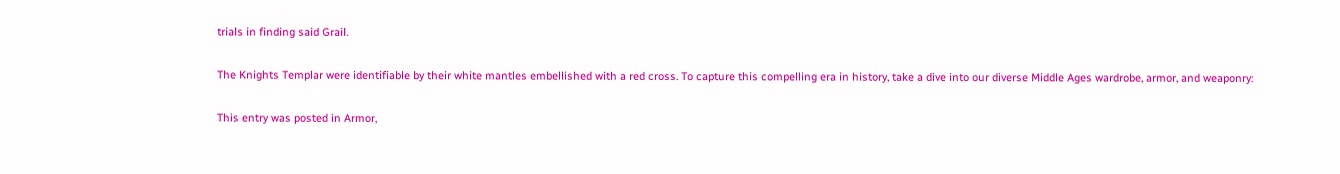trials in finding said Grail.

The Knights Templar were identifiable by their white mantles embellished with a red cross. To capture this compelling era in history, take a dive into our diverse Middle Ages wardrobe, armor, and weaponry:

This entry was posted in Armor,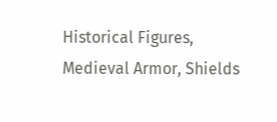Historical Figures, Medieval Armor, Shields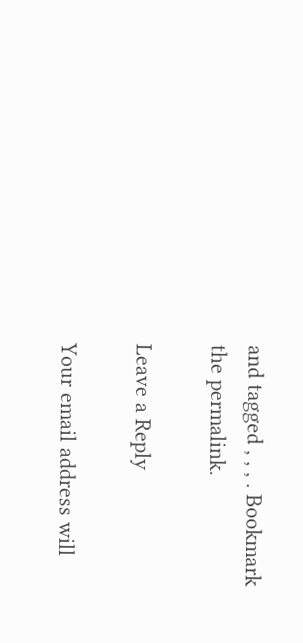and tagged , , , . Bookmark the permalink.

Leave a Reply

Your email address will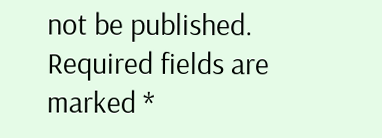not be published. Required fields are marked *